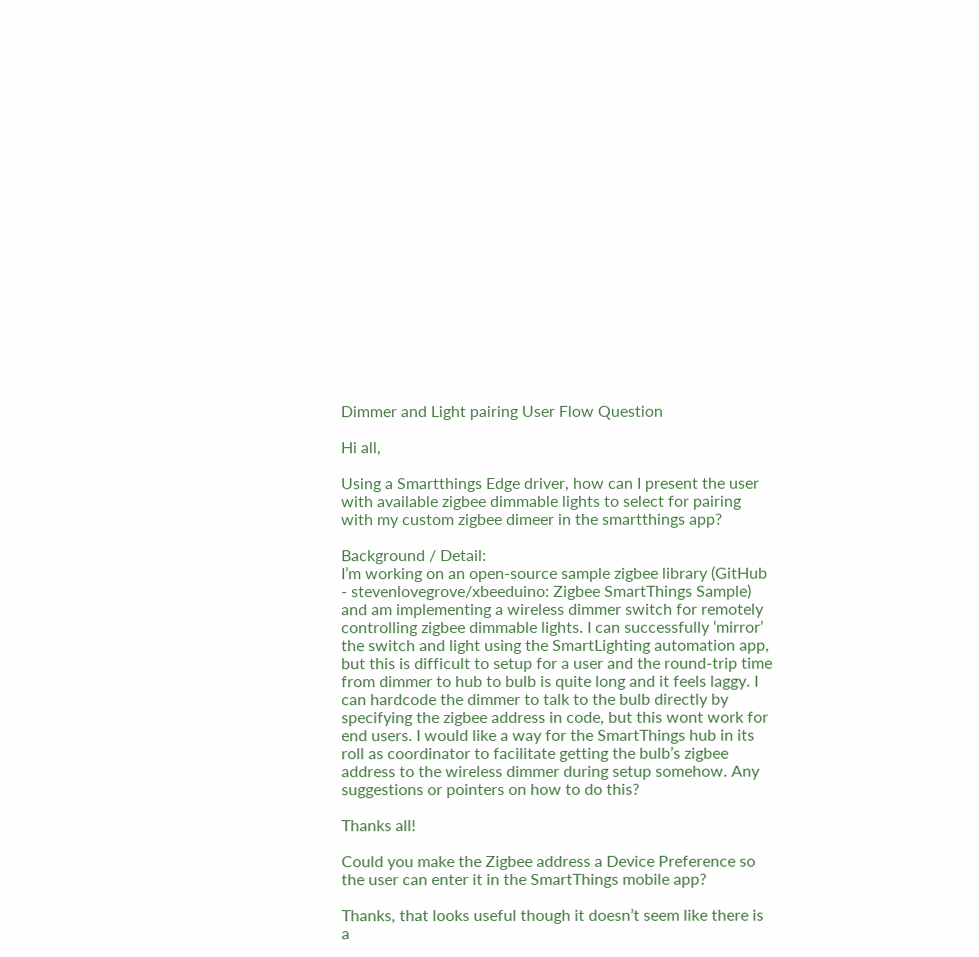Dimmer and Light pairing User Flow Question

Hi all,

Using a Smartthings Edge driver, how can I present the user with available zigbee dimmable lights to select for pairing with my custom zigbee dimeer in the smartthings app?

Background / Detail:
I’m working on an open-source sample zigbee library (GitHub - stevenlovegrove/xbeeduino: Zigbee SmartThings Sample) and am implementing a wireless dimmer switch for remotely controlling zigbee dimmable lights. I can successfully ‘mirror’ the switch and light using the SmartLighting automation app, but this is difficult to setup for a user and the round-trip time from dimmer to hub to bulb is quite long and it feels laggy. I can hardcode the dimmer to talk to the bulb directly by specifying the zigbee address in code, but this wont work for end users. I would like a way for the SmartThings hub in its roll as coordinator to facilitate getting the bulb’s zigbee address to the wireless dimmer during setup somehow. Any suggestions or pointers on how to do this?

Thanks all!

Could you make the Zigbee address a Device Preference so the user can enter it in the SmartThings mobile app?

Thanks, that looks useful though it doesn’t seem like there is a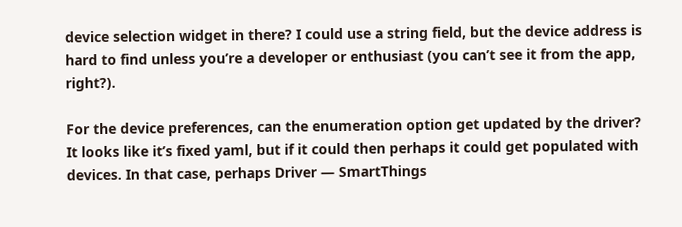device selection widget in there? I could use a string field, but the device address is hard to find unless you’re a developer or enthusiast (you can’t see it from the app, right?).

For the device preferences, can the enumeration option get updated by the driver? It looks like it’s fixed yaml, but if it could then perhaps it could get populated with devices. In that case, perhaps Driver — SmartThings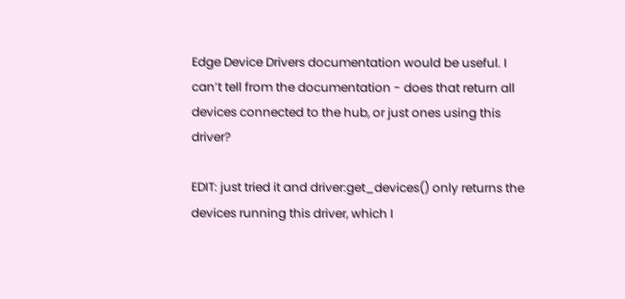Edge Device Drivers documentation would be useful. I can’t tell from the documentation - does that return all devices connected to the hub, or just ones using this driver?

EDIT: just tried it and driver:get_devices() only returns the devices running this driver, which I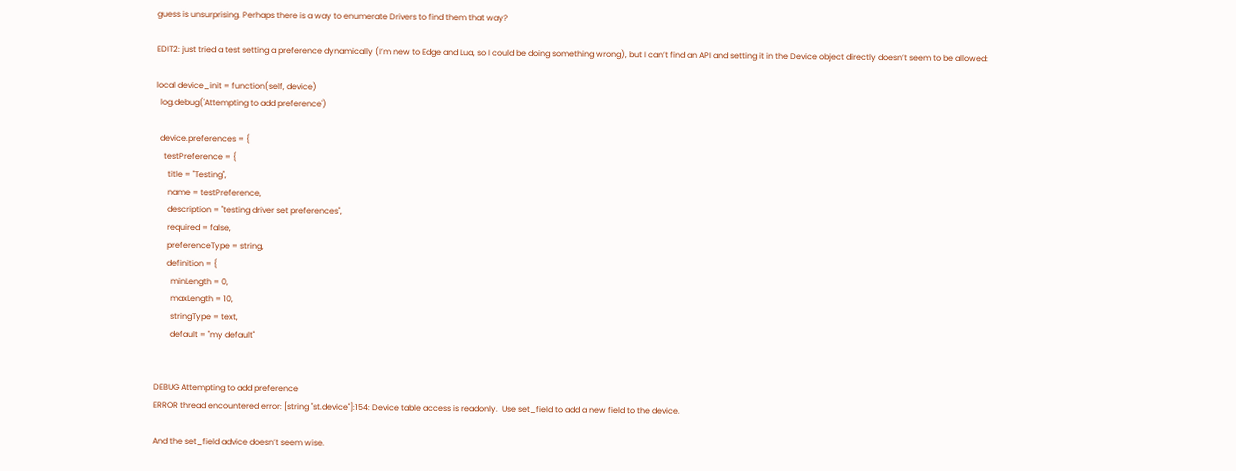guess is unsurprising. Perhaps there is a way to enumerate Drivers to find them that way?

EDIT2: just tried a test setting a preference dynamically (I’m new to Edge and Lua, so I could be doing something wrong), but I can’t find an API and setting it in the Device object directly doesn’t seem to be allowed:

local device_init = function(self, device)
  log.debug('Attempting to add preference')

  device.preferences = {
    testPreference = {
      title = "Testing",
      name = testPreference,
      description = "testing driver set preferences",
      required = false,
      preferenceType = string,
      definition = {
        minLength = 0,
        maxLength = 10,
        stringType = text,
        default = "my default"


DEBUG Attempting to add preference
ERROR thread encountered error: [string "st.device"]:154: Device table access is readonly.  Use set_field to add a new field to the device.

And the set_field advice doesn’t seem wise.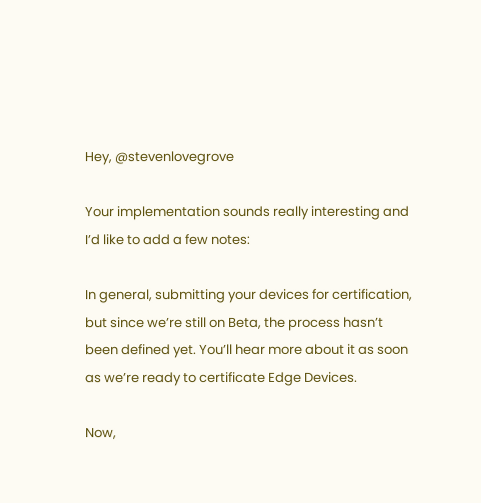Hey, @stevenlovegrove

Your implementation sounds really interesting and I’d like to add a few notes:

In general, submitting your devices for certification, but since we’re still on Beta, the process hasn’t been defined yet. You’ll hear more about it as soon as we’re ready to certificate Edge Devices.

Now,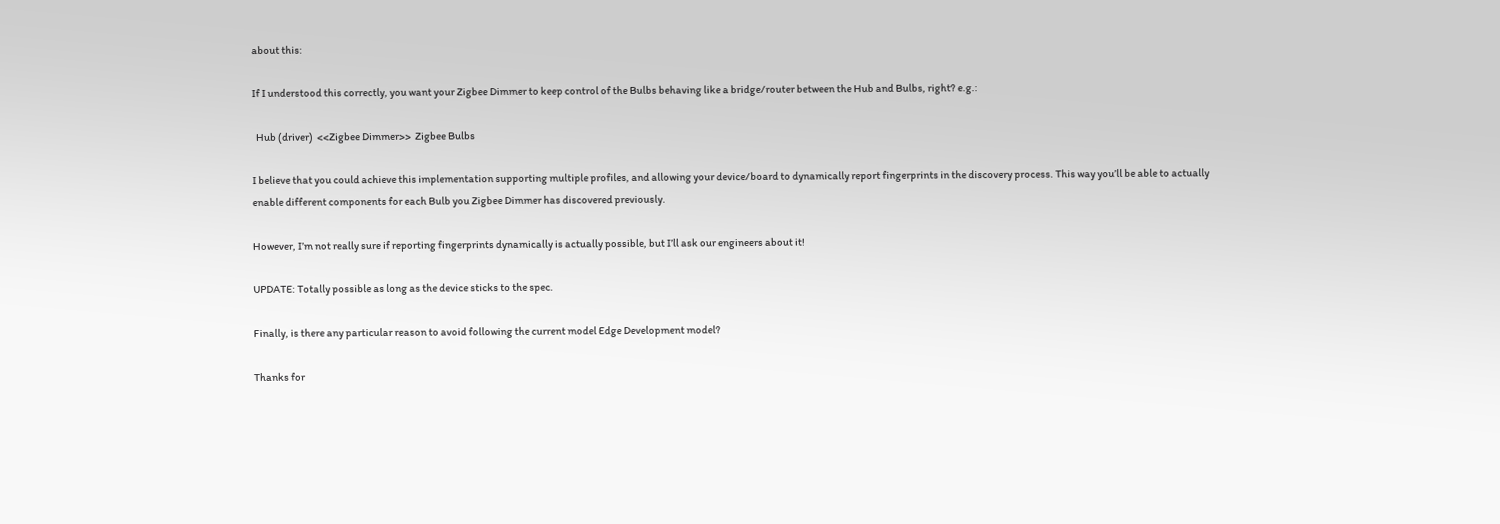about this:

If I understood this correctly, you want your Zigbee Dimmer to keep control of the Bulbs behaving like a bridge/router between the Hub and Bulbs, right? e.g.:

  Hub (driver)  <<Zigbee Dimmer>>  Zigbee Bulbs

I believe that you could achieve this implementation supporting multiple profiles, and allowing your device/board to dynamically report fingerprints in the discovery process. This way you’ll be able to actually enable different components for each Bulb you Zigbee Dimmer has discovered previously.

However, I’m not really sure if reporting fingerprints dynamically is actually possible, but I’ll ask our engineers about it!

UPDATE: Totally possible as long as the device sticks to the spec.

Finally, is there any particular reason to avoid following the current model Edge Development model?

Thanks for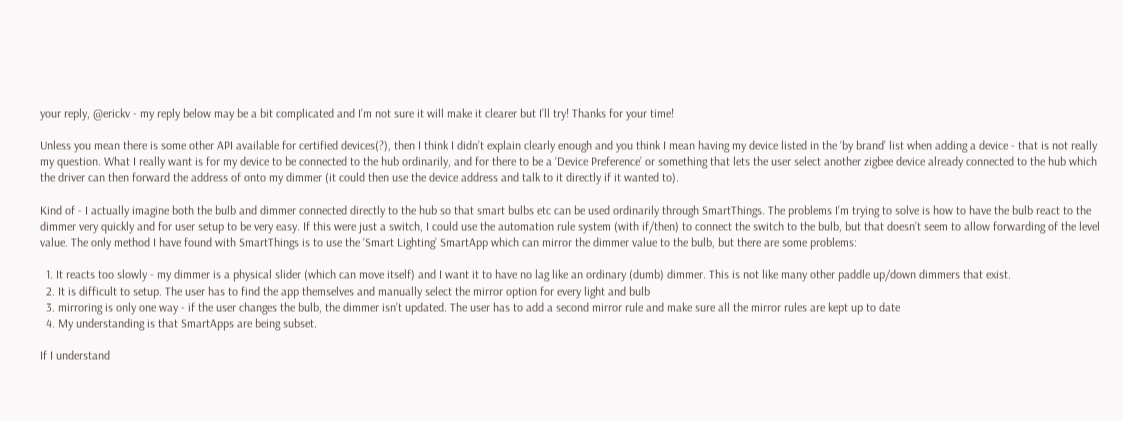your reply, @erickv - my reply below may be a bit complicated and I’m not sure it will make it clearer but I’ll try! Thanks for your time!

Unless you mean there is some other API available for certified devices(?), then I think I didn’t explain clearly enough and you think I mean having my device listed in the ‘by brand’ list when adding a device - that is not really my question. What I really want is for my device to be connected to the hub ordinarily, and for there to be a ‘Device Preference’ or something that lets the user select another zigbee device already connected to the hub which the driver can then forward the address of onto my dimmer (it could then use the device address and talk to it directly if it wanted to).

Kind of - I actually imagine both the bulb and dimmer connected directly to the hub so that smart bulbs etc can be used ordinarily through SmartThings. The problems I’m trying to solve is how to have the bulb react to the dimmer very quickly and for user setup to be very easy. If this were just a switch, I could use the automation rule system (with if/then) to connect the switch to the bulb, but that doesn’t seem to allow forwarding of the level value. The only method I have found with SmartThings is to use the ‘Smart Lighting’ SmartApp which can mirror the dimmer value to the bulb, but there are some problems:

  1. It reacts too slowly - my dimmer is a physical slider (which can move itself) and I want it to have no lag like an ordinary (dumb) dimmer. This is not like many other paddle up/down dimmers that exist.
  2. It is difficult to setup. The user has to find the app themselves and manually select the mirror option for every light and bulb
  3. mirroring is only one way - if the user changes the bulb, the dimmer isn’t updated. The user has to add a second mirror rule and make sure all the mirror rules are kept up to date
  4. My understanding is that SmartApps are being subset.

If I understand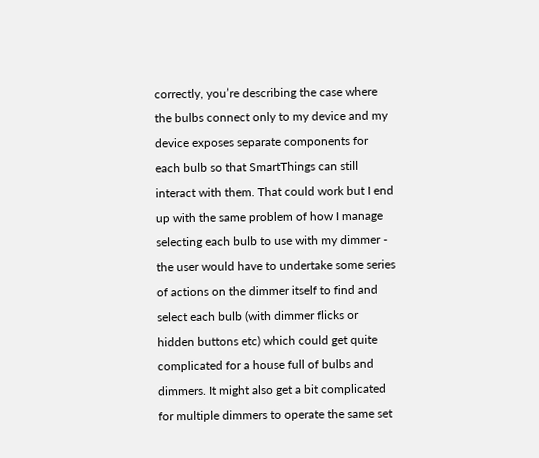correctly, you’re describing the case where the bulbs connect only to my device and my device exposes separate components for each bulb so that SmartThings can still interact with them. That could work but I end up with the same problem of how I manage selecting each bulb to use with my dimmer - the user would have to undertake some series of actions on the dimmer itself to find and select each bulb (with dimmer flicks or hidden buttons etc) which could get quite complicated for a house full of bulbs and dimmers. It might also get a bit complicated for multiple dimmers to operate the same set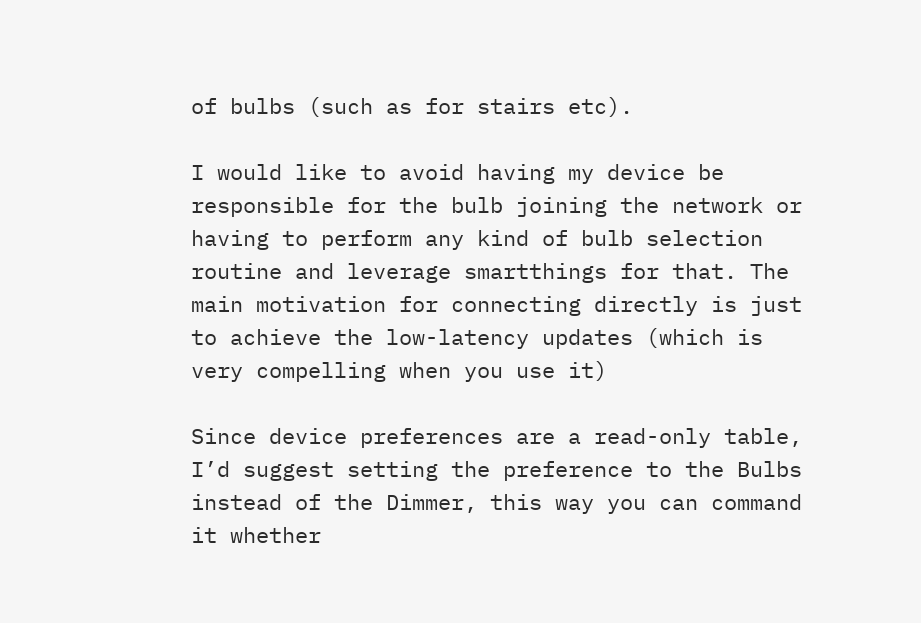of bulbs (such as for stairs etc).

I would like to avoid having my device be responsible for the bulb joining the network or having to perform any kind of bulb selection routine and leverage smartthings for that. The main motivation for connecting directly is just to achieve the low-latency updates (which is very compelling when you use it)

Since device preferences are a read-only table, I’d suggest setting the preference to the Bulbs instead of the Dimmer, this way you can command it whether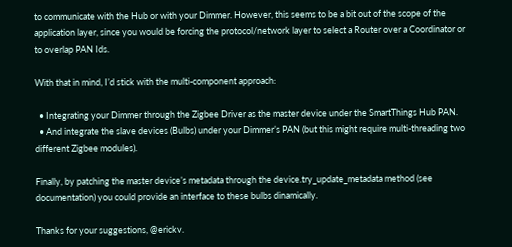to communicate with the Hub or with your Dimmer. However, this seems to be a bit out of the scope of the application layer, since you would be forcing the protocol/network layer to select a Router over a Coordinator or to overlap PAN Ids.

With that in mind, I’d stick with the multi-component approach:

  • Integrating your Dimmer through the Zigbee Driver as the master device under the SmartThings Hub PAN.
  • And integrate the slave devices (Bulbs) under your Dimmer’s PAN (but this might require multi-threading two different Zigbee modules).

Finally, by patching the master device’s metadata through the device.try_update_metadata method (see documentation) you could provide an interface to these bulbs dinamically.

Thanks for your suggestions, @erickv.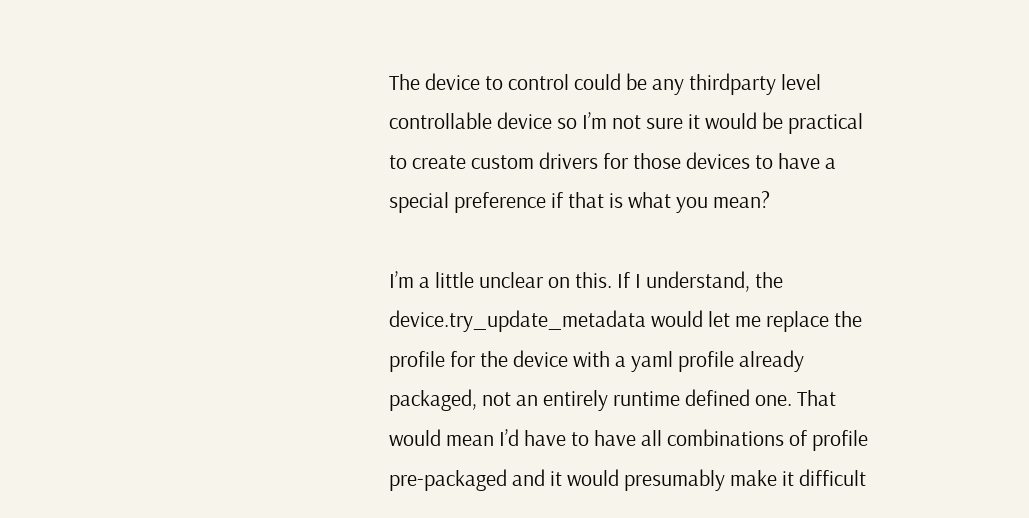The device to control could be any thirdparty level controllable device so I’m not sure it would be practical to create custom drivers for those devices to have a special preference if that is what you mean?

I’m a little unclear on this. If I understand, the device.try_update_metadata would let me replace the profile for the device with a yaml profile already packaged, not an entirely runtime defined one. That would mean I’d have to have all combinations of profile pre-packaged and it would presumably make it difficult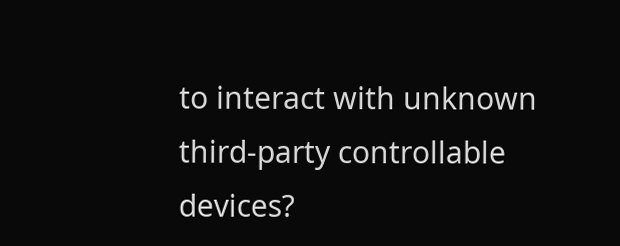to interact with unknown third-party controllable devices?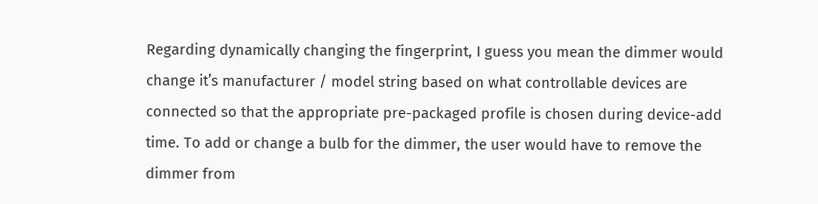Regarding dynamically changing the fingerprint, I guess you mean the dimmer would change it’s manufacturer / model string based on what controllable devices are connected so that the appropriate pre-packaged profile is chosen during device-add time. To add or change a bulb for the dimmer, the user would have to remove the dimmer from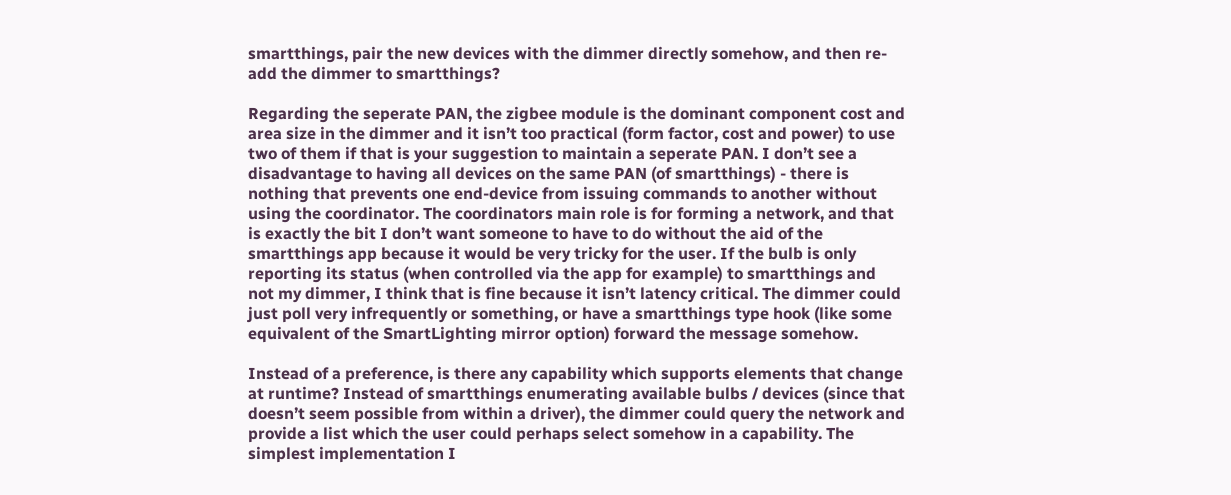smartthings, pair the new devices with the dimmer directly somehow, and then re-add the dimmer to smartthings?

Regarding the seperate PAN, the zigbee module is the dominant component cost and area size in the dimmer and it isn’t too practical (form factor, cost and power) to use two of them if that is your suggestion to maintain a seperate PAN. I don’t see a disadvantage to having all devices on the same PAN (of smartthings) - there is nothing that prevents one end-device from issuing commands to another without using the coordinator. The coordinators main role is for forming a network, and that is exactly the bit I don’t want someone to have to do without the aid of the smartthings app because it would be very tricky for the user. If the bulb is only reporting its status (when controlled via the app for example) to smartthings and not my dimmer, I think that is fine because it isn’t latency critical. The dimmer could just poll very infrequently or something, or have a smartthings type hook (like some equivalent of the SmartLighting mirror option) forward the message somehow.

Instead of a preference, is there any capability which supports elements that change at runtime? Instead of smartthings enumerating available bulbs / devices (since that doesn’t seem possible from within a driver), the dimmer could query the network and provide a list which the user could perhaps select somehow in a capability. The simplest implementation I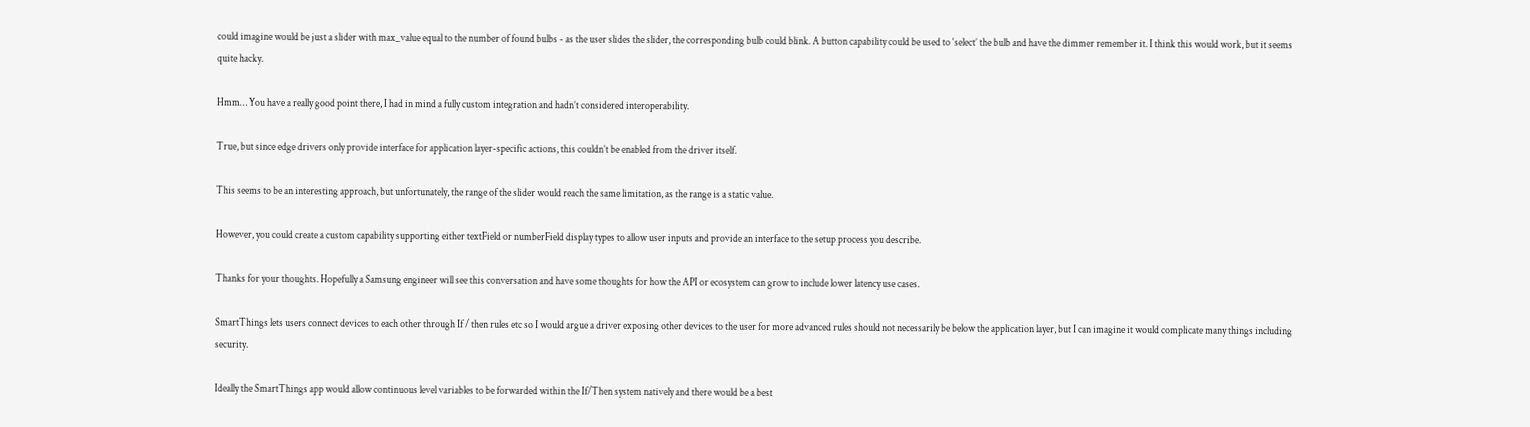could imagine would be just a slider with max_value equal to the number of found bulbs - as the user slides the slider, the corresponding bulb could blink. A button capability could be used to ‘select’ the bulb and have the dimmer remember it. I think this would work, but it seems quite hacky.

Hmm… You have a really good point there, I had in mind a fully custom integration and hadn’t considered interoperability.

True, but since edge drivers only provide interface for application layer-specific actions, this couldn’t be enabled from the driver itself.

This seems to be an interesting approach, but unfortunately, the range of the slider would reach the same limitation, as the range is a static value.

However, you could create a custom capability supporting either textField or numberField display types to allow user inputs and provide an interface to the setup process you describe.

Thanks for your thoughts. Hopefully a Samsung engineer will see this conversation and have some thoughts for how the API or ecosystem can grow to include lower latency use cases.

SmartThings lets users connect devices to each other through If / then rules etc so I would argue a driver exposing other devices to the user for more advanced rules should not necessarily be below the application layer, but I can imagine it would complicate many things including security.

Ideally the SmartThings app would allow continuous level variables to be forwarded within the If/Then system natively and there would be a best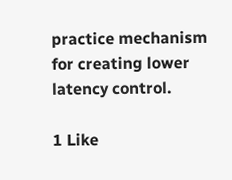practice mechanism for creating lower latency control.

1 Like